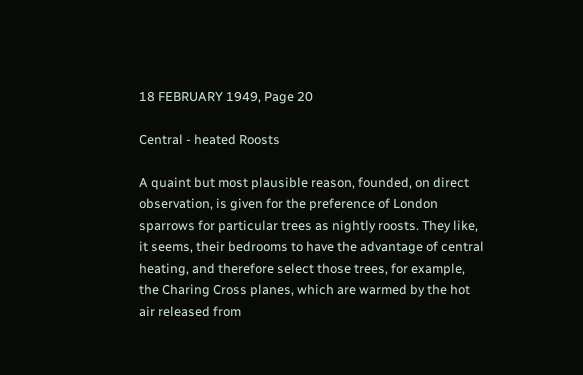18 FEBRUARY 1949, Page 20

Central - heated Roosts

A quaint but most plausible reason, founded, on direct observation, is given for the preference of London sparrows for particular trees as nightly roosts. They like, it seems, their bedrooms to have the advantage of central heating, and therefore select those trees, for example, the Charing Cross planes, which are warmed by the hot air released from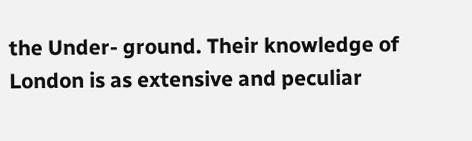the Under- ground. Their knowledge of London is as extensive and peculiar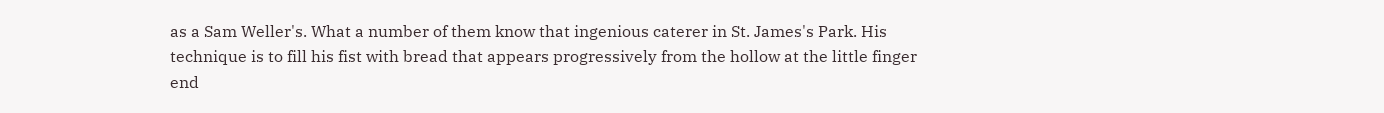as a Sam Weller's. What a number of them know that ingenious caterer in St. James's Park. His technique is to fill his fist with bread that appears progressively from the hollow at the little finger end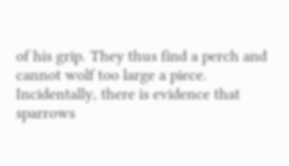of his grip. They thus find a perch and cannot wolf too large a piece. Incidentally, there is evidence that sparrows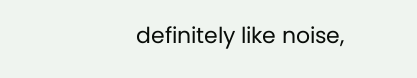definitely like noise,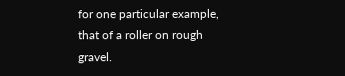for one particular example, that of a roller on rough gravel.